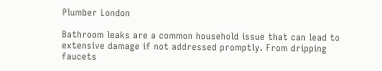Plumber London

Bathroom leaks are a common household issue that can lead to extensive damage if not addressed promptly. From dripping faucets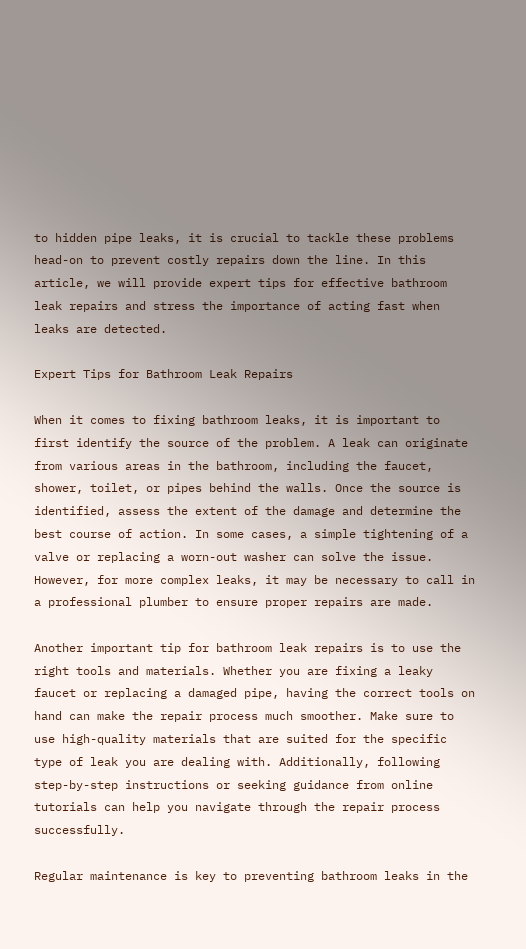to hidden pipe leaks, it is crucial to tackle these problems head-on to prevent costly repairs down the line. In this article, we will provide expert tips for effective bathroom leak repairs and stress the importance of acting fast when leaks are detected.

Expert Tips for Bathroom Leak Repairs

When it comes to fixing bathroom leaks, it is important to first identify the source of the problem. A leak can originate from various areas in the bathroom, including the faucet, shower, toilet, or pipes behind the walls. Once the source is identified, assess the extent of the damage and determine the best course of action. In some cases, a simple tightening of a valve or replacing a worn-out washer can solve the issue. However, for more complex leaks, it may be necessary to call in a professional plumber to ensure proper repairs are made.

Another important tip for bathroom leak repairs is to use the right tools and materials. Whether you are fixing a leaky faucet or replacing a damaged pipe, having the correct tools on hand can make the repair process much smoother. Make sure to use high-quality materials that are suited for the specific type of leak you are dealing with. Additionally, following step-by-step instructions or seeking guidance from online tutorials can help you navigate through the repair process successfully.

Regular maintenance is key to preventing bathroom leaks in the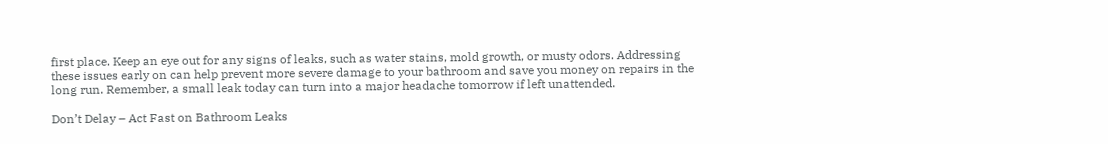first place. Keep an eye out for any signs of leaks, such as water stains, mold growth, or musty odors. Addressing these issues early on can help prevent more severe damage to your bathroom and save you money on repairs in the long run. Remember, a small leak today can turn into a major headache tomorrow if left unattended.

Don’t Delay – Act Fast on Bathroom Leaks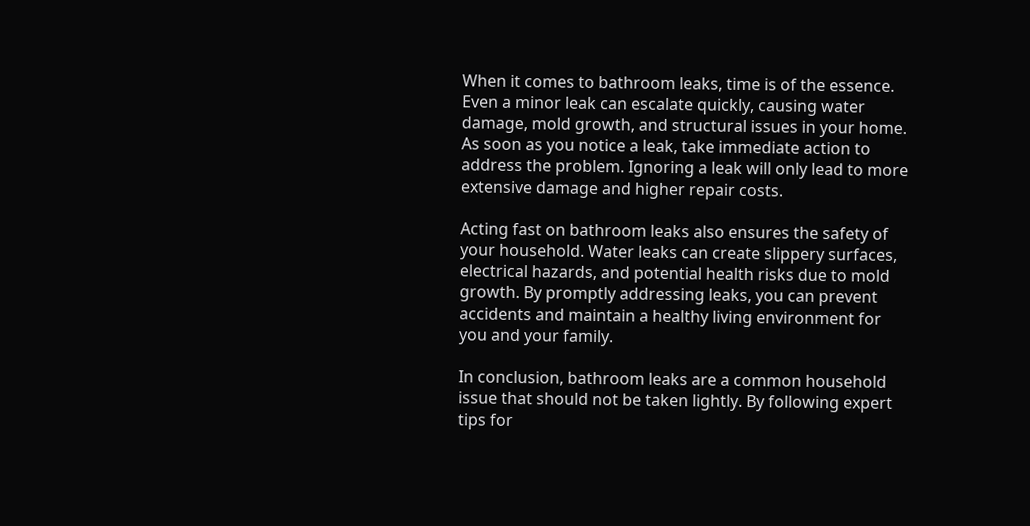When it comes to bathroom leaks, time is of the essence. Even a minor leak can escalate quickly, causing water damage, mold growth, and structural issues in your home. As soon as you notice a leak, take immediate action to address the problem. Ignoring a leak will only lead to more extensive damage and higher repair costs.

Acting fast on bathroom leaks also ensures the safety of your household. Water leaks can create slippery surfaces, electrical hazards, and potential health risks due to mold growth. By promptly addressing leaks, you can prevent accidents and maintain a healthy living environment for you and your family.

In conclusion, bathroom leaks are a common household issue that should not be taken lightly. By following expert tips for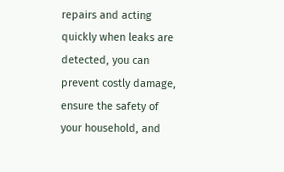repairs and acting quickly when leaks are detected, you can prevent costly damage, ensure the safety of your household, and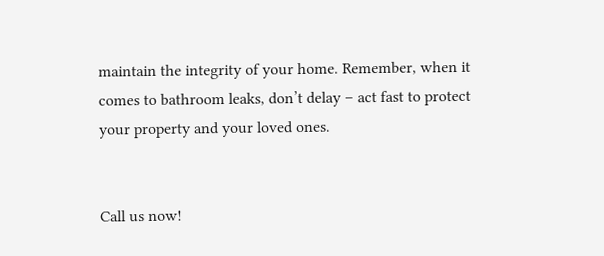maintain the integrity of your home. Remember, when it comes to bathroom leaks, don’t delay – act fast to protect your property and your loved ones.


Call us now!